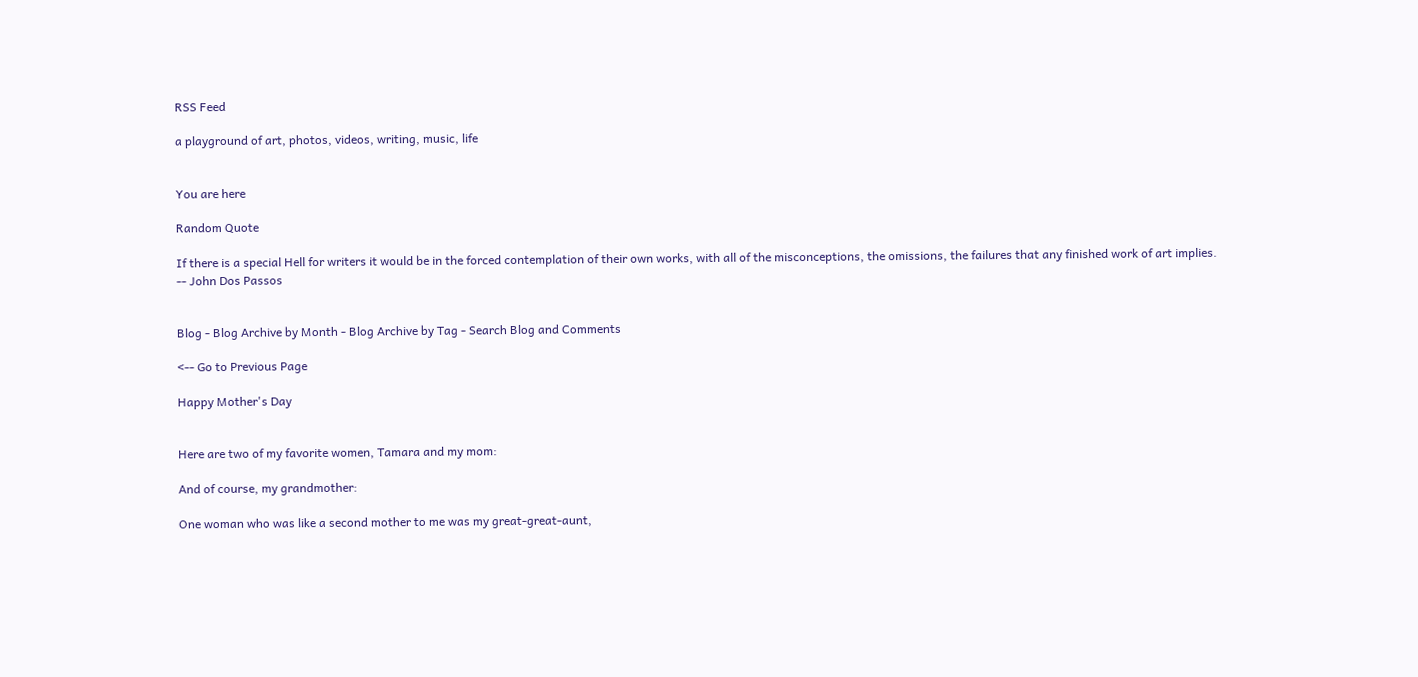RSS Feed

a playground of art, photos, videos, writing, music, life


You are here

Random Quote

If there is a special Hell for writers it would be in the forced contemplation of their own works, with all of the misconceptions, the omissions, the failures that any finished work of art implies.
-- John Dos Passos


Blog - Blog Archive by Month - Blog Archive by Tag - Search Blog and Comments

<-- Go to Previous Page

Happy Mother's Day


Here are two of my favorite women, Tamara and my mom:

And of course, my grandmother:

One woman who was like a second mother to me was my great-great-aunt,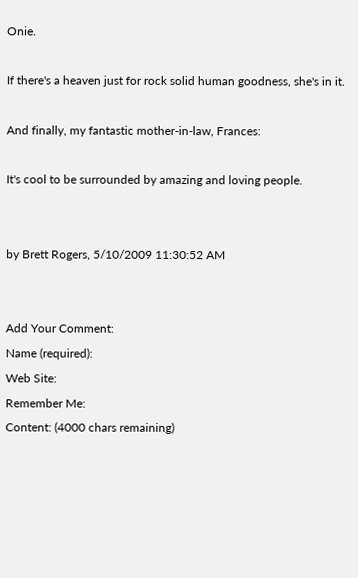Onie.

If there's a heaven just for rock solid human goodness, she's in it.

And finally, my fantastic mother-in-law, Frances:

It's cool to be surrounded by amazing and loving people.


by Brett Rogers, 5/10/2009 11:30:52 AM


Add Your Comment:
Name (required):
Web Site:
Remember Me:
Content: (4000 chars remaining)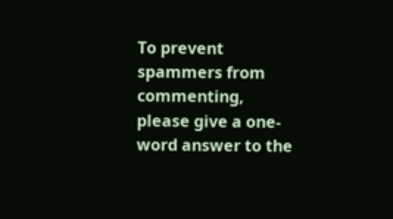To prevent spammers from commenting, please give a one-word answer to the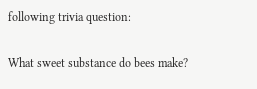following trivia question:

What sweet substance do bees make?